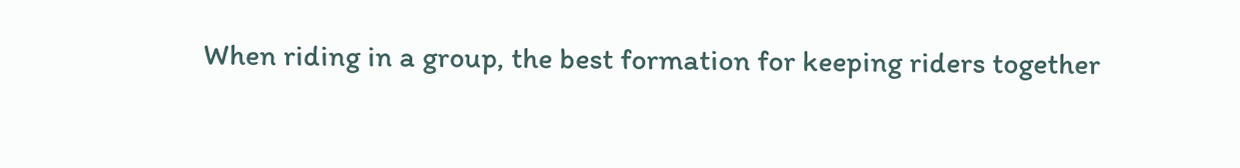When riding in a group, the best formation for keeping riders together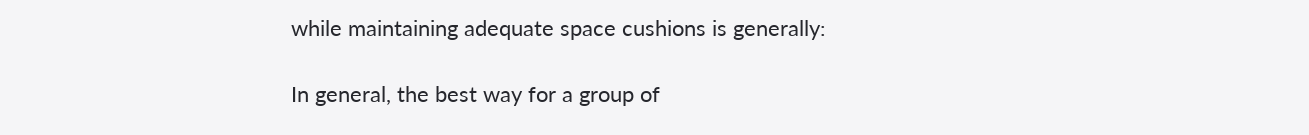while maintaining adequate space cushions is generally:

In general, the best way for a group of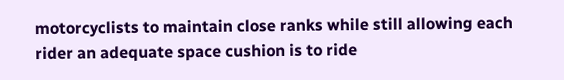motorcyclists to maintain close ranks while still allowing each rider an adequate space cushion is to ride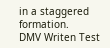in a staggered formation.
DMV Writen Test